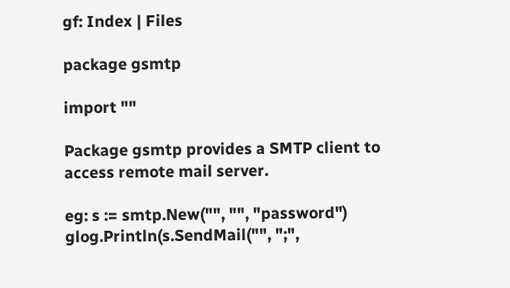gf: Index | Files

package gsmtp

import ""

Package gsmtp provides a SMTP client to access remote mail server.

eg: s := smtp.New("", "", "password") glog.Println(s.SendMail("", ";",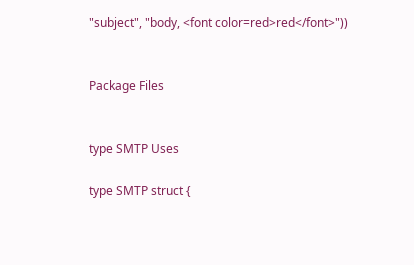"subject", "body, <font color=red>red</font>"))


Package Files


type SMTP Uses

type SMTP struct {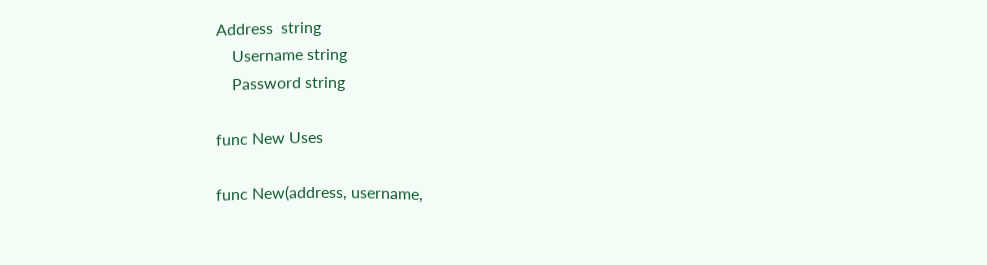Address  string
    Username string
    Password string

func New Uses

func New(address, username,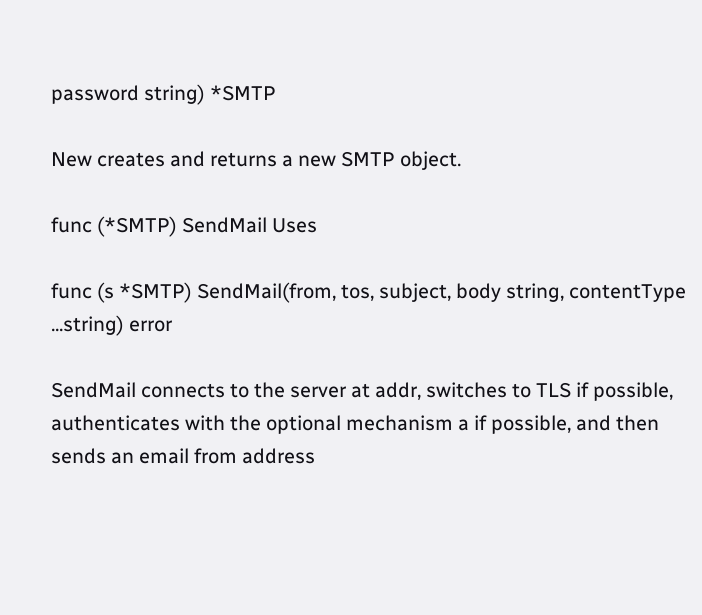password string) *SMTP

New creates and returns a new SMTP object.

func (*SMTP) SendMail Uses

func (s *SMTP) SendMail(from, tos, subject, body string, contentType ...string) error

SendMail connects to the server at addr, switches to TLS if possible, authenticates with the optional mechanism a if possible, and then sends an email from address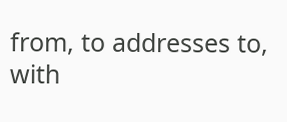from, to addresses to, with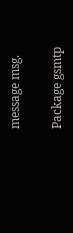message msg.

Package gsmtp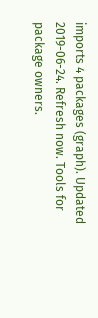imports 4 packages (graph). Updated 2019-06-24. Refresh now. Tools for package owners.